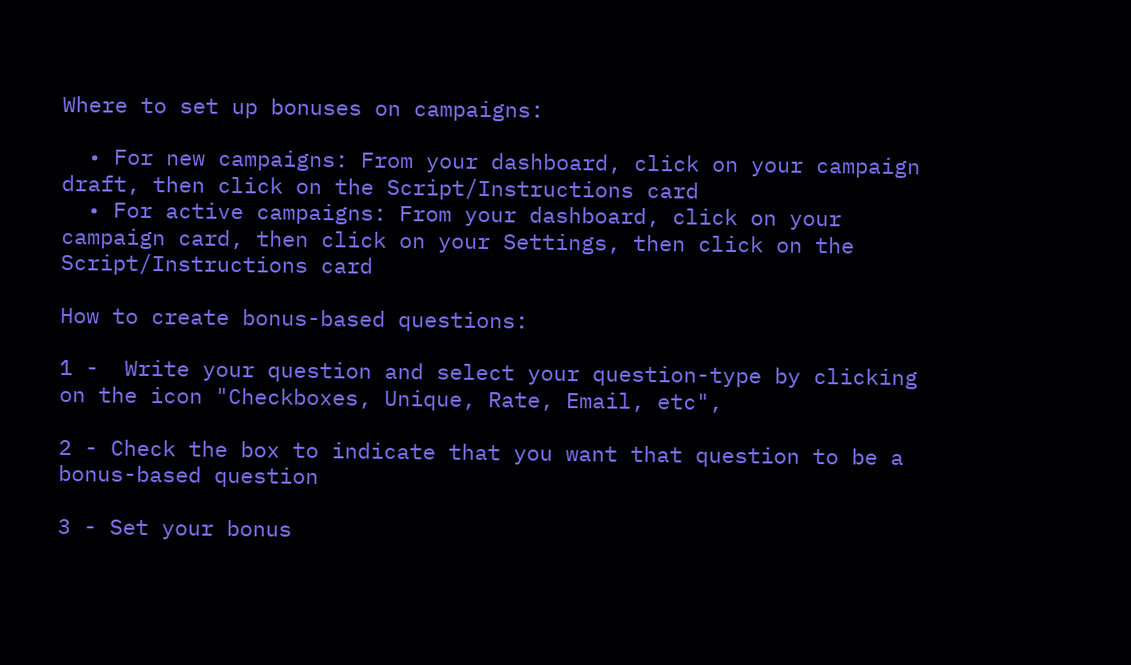Where to set up bonuses on campaigns:

  • For new campaigns: From your dashboard, click on your campaign draft, then click on the Script/Instructions card
  • For active campaigns: From your dashboard, click on your campaign card, then click on your Settings, then click on the Script/Instructions card

How to create bonus-based questions:

1 -  Write your question and select your question-type by clicking on the icon "Checkboxes, Unique, Rate, Email, etc",

2 - Check the box to indicate that you want that question to be a bonus-based question

3 - Set your bonus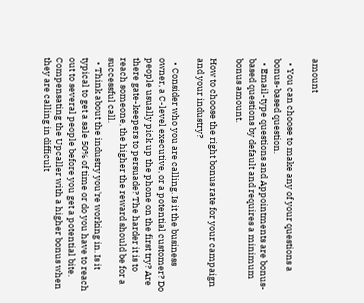amount

  • You can choose to make any of your questions a bonus-based question.
  • Email-type questions and Appointments are bonus-based questions by default and requires a minimum bonus amount.

How to choose the right bonus rate for your campaign and your industry?

  • Consider who you are calling. Is it the business owner, a C-level executive, or a potential customer? Do people usually pick up the phone on the first try? Are there gate-keepers to persuade? The harder it is to reach someone, the higher the reward should be for a successful call.
  • Think about the industry you're working in. Is it typical to get a sale 50% of time or do you have to reach out to several people before you get a potential bite. Compensating the Upcaller with a higher bonus when they are calling in difficult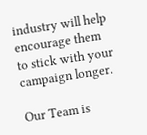industry will help encourage them to stick with your campaign longer.

Our Team is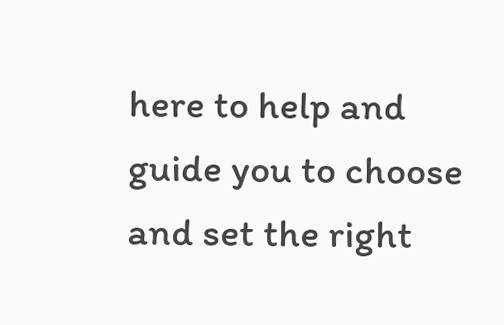here to help and guide you to choose and set the right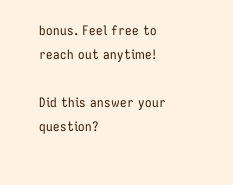bonus. Feel free to reach out anytime!

Did this answer your question?